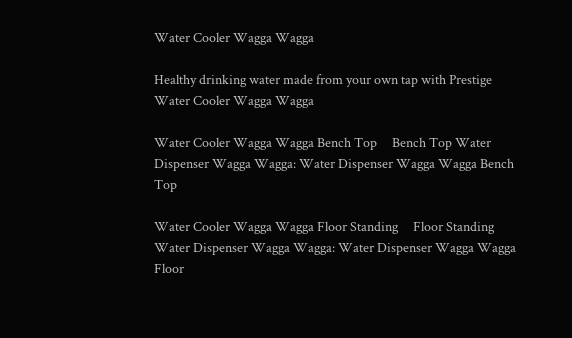Water Cooler Wagga Wagga

Healthy drinking water made from your own tap with Prestige Water Cooler Wagga Wagga

Water Cooler Wagga Wagga Bench Top     Bench Top Water Dispenser Wagga Wagga: Water Dispenser Wagga Wagga Bench Top

Water Cooler Wagga Wagga Floor Standing     Floor Standing Water Dispenser Wagga Wagga: Water Dispenser Wagga Wagga Floor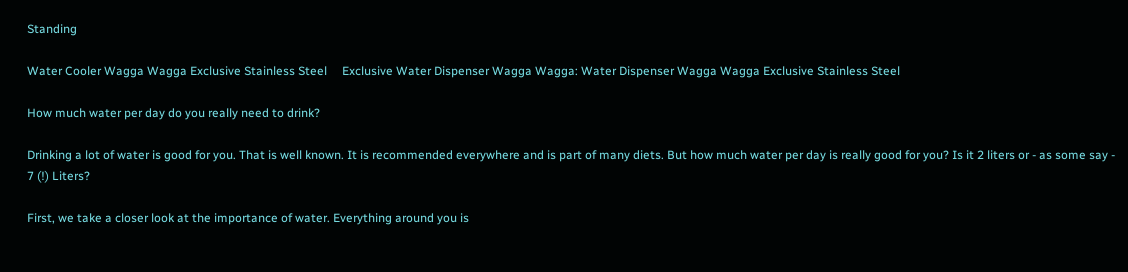Standing

Water Cooler Wagga Wagga Exclusive Stainless Steel     Exclusive Water Dispenser Wagga Wagga: Water Dispenser Wagga Wagga Exclusive Stainless Steel

How much water per day do you really need to drink?

Drinking a lot of water is good for you. That is well known. It is recommended everywhere and is part of many diets. But how much water per day is really good for you? Is it 2 liters or - as some say - 7 (!) Liters?

First, we take a closer look at the importance of water. Everything around you is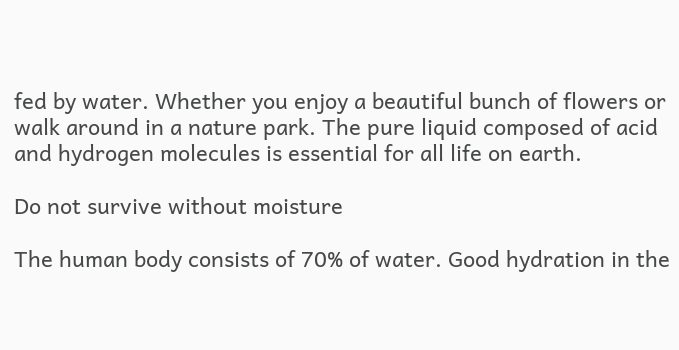fed by water. Whether you enjoy a beautiful bunch of flowers or walk around in a nature park. The pure liquid composed of acid and hydrogen molecules is essential for all life on earth.

Do not survive without moisture

The human body consists of 70% of water. Good hydration in the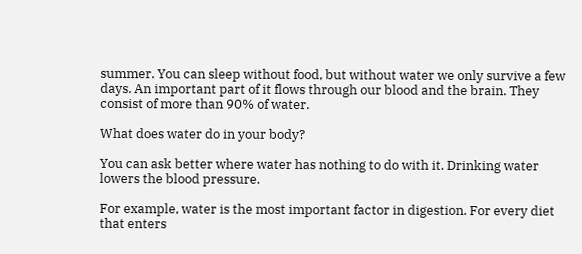summer. You can sleep without food, but without water we only survive a few days. An important part of it flows through our blood and the brain. They consist of more than 90% of water.

What does water do in your body?

You can ask better where water has nothing to do with it. Drinking water lowers the blood pressure.

For example, water is the most important factor in digestion. For every diet that enters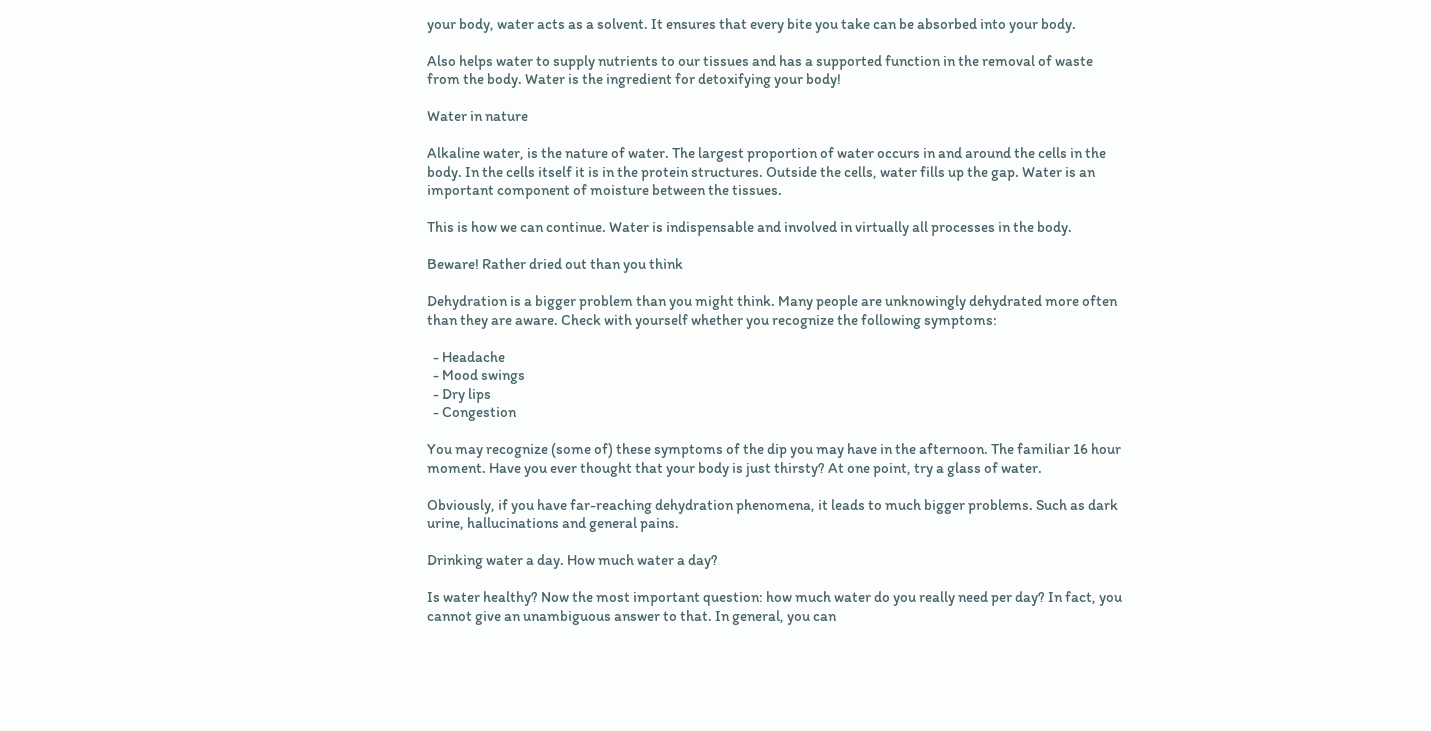your body, water acts as a solvent. It ensures that every bite you take can be absorbed into your body.

Also helps water to supply nutrients to our tissues and has a supported function in the removal of waste from the body. Water is the ingredient for detoxifying your body!

Water in nature

Alkaline water, is the nature of water. The largest proportion of water occurs in and around the cells in the body. In the cells itself it is in the protein structures. Outside the cells, water fills up the gap. Water is an important component of moisture between the tissues.

This is how we can continue. Water is indispensable and involved in virtually all processes in the body.

Beware! Rather dried out than you think

Dehydration is a bigger problem than you might think. Many people are unknowingly dehydrated more often than they are aware. Check with yourself whether you recognize the following symptoms:

  - Headache
  - Mood swings
  - Dry lips
  - Congestion

You may recognize (some of) these symptoms of the dip you may have in the afternoon. The familiar 16 hour moment. Have you ever thought that your body is just thirsty? At one point, try a glass of water.

Obviously, if you have far-reaching dehydration phenomena, it leads to much bigger problems. Such as dark urine, hallucinations and general pains.

Drinking water a day. How much water a day?

Is water healthy? Now the most important question: how much water do you really need per day? In fact, you cannot give an unambiguous answer to that. In general, you can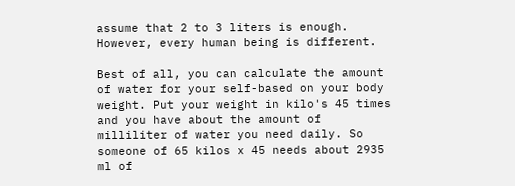assume that 2 to 3 liters is enough. However, every human being is different.

Best of all, you can calculate the amount of water for your self-based on your body weight. Put your weight in kilo's 45 times and you have about the amount of milliliter of water you need daily. So someone of 65 kilos x 45 needs about 2935 ml of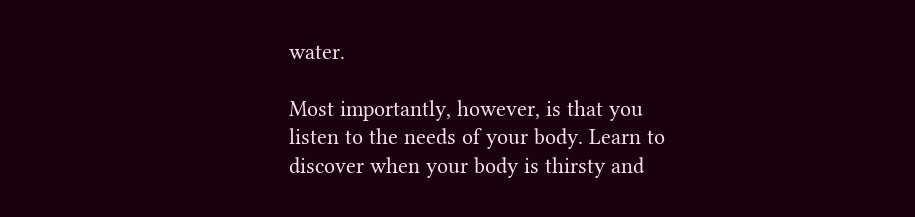water.

Most importantly, however, is that you listen to the needs of your body. Learn to discover when your body is thirsty and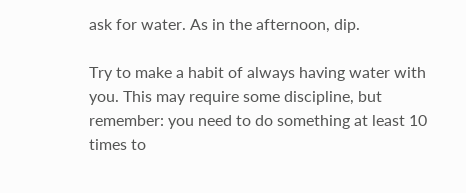ask for water. As in the afternoon, dip.

Try to make a habit of always having water with you. This may require some discipline, but remember: you need to do something at least 10 times to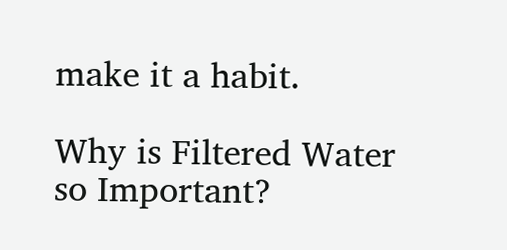make it a habit.

Why is Filtered Water so Important?